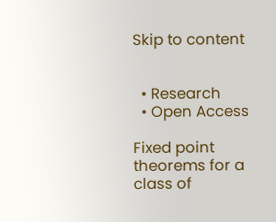Skip to content


  • Research
  • Open Access

Fixed point theorems for a class of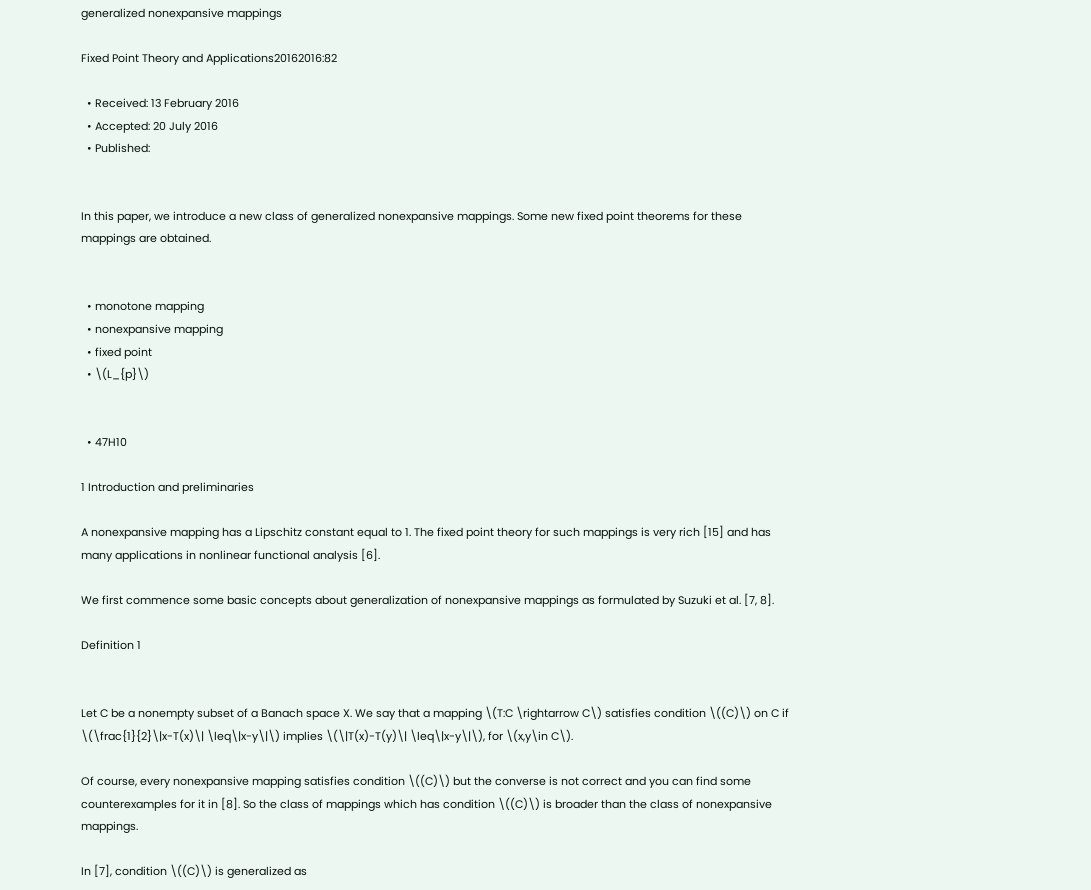generalized nonexpansive mappings

Fixed Point Theory and Applications20162016:82

  • Received: 13 February 2016
  • Accepted: 20 July 2016
  • Published:


In this paper, we introduce a new class of generalized nonexpansive mappings. Some new fixed point theorems for these mappings are obtained.


  • monotone mapping
  • nonexpansive mapping
  • fixed point
  • \(L_{p}\)


  • 47H10

1 Introduction and preliminaries

A nonexpansive mapping has a Lipschitz constant equal to 1. The fixed point theory for such mappings is very rich [15] and has many applications in nonlinear functional analysis [6].

We first commence some basic concepts about generalization of nonexpansive mappings as formulated by Suzuki et al. [7, 8].

Definition 1


Let C be a nonempty subset of a Banach space X. We say that a mapping \(T:C \rightarrow C\) satisfies condition \((C)\) on C if \(\frac{1}{2}\|x-T(x)\| \leq\|x-y\|\) implies \(\|T(x)-T(y)\| \leq\|x-y\|\), for \(x,y\in C\).

Of course, every nonexpansive mapping satisfies condition \((C)\) but the converse is not correct and you can find some counterexamples for it in [8]. So the class of mappings which has condition \((C)\) is broader than the class of nonexpansive mappings.

In [7], condition \((C)\) is generalized as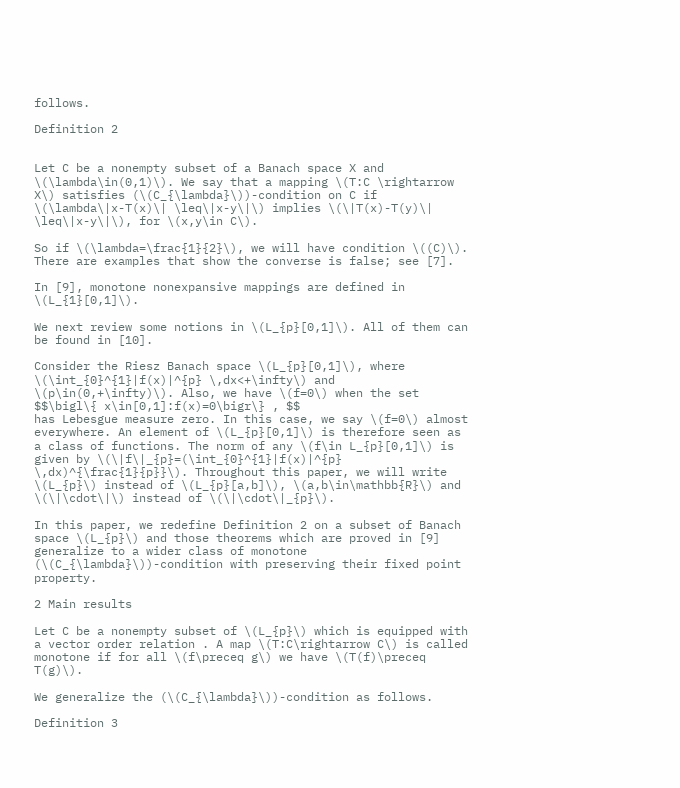follows.

Definition 2


Let C be a nonempty subset of a Banach space X and \(\lambda\in(0,1)\). We say that a mapping \(T:C \rightarrow X\) satisfies (\(C_{\lambda}\))-condition on C if \(\lambda\|x-T(x)\| \leq\|x-y\|\) implies \(\|T(x)-T(y)\| \leq\|x-y\|\), for \(x,y\in C\).

So if \(\lambda=\frac{1}{2}\), we will have condition \((C)\). There are examples that show the converse is false; see [7].

In [9], monotone nonexpansive mappings are defined in \(L_{1}[0,1]\).

We next review some notions in \(L_{p}[0,1]\). All of them can be found in [10].

Consider the Riesz Banach space \(L_{p}[0,1]\), where \(\int_{0}^{1}|f(x)|^{p} \,dx<+\infty\) and \(p\in(0,+\infty)\). Also, we have \(f=0\) when the set
$$\bigl\{ x\in[0,1]:f(x)=0\bigr\} , $$
has Lebesgue measure zero. In this case, we say \(f=0\) almost everywhere. An element of \(L_{p}[0,1]\) is therefore seen as a class of functions. The norm of any \(f\in L_{p}[0,1]\) is given by \(\|f\|_{p}=(\int_{0}^{1}|f(x)|^{p} \,dx)^{\frac{1}{p}}\). Throughout this paper, we will write \(L_{p}\) instead of \(L_{p}[a,b]\), \(a,b\in\mathbb{R}\) and \(\|\cdot\|\) instead of \(\|\cdot\|_{p}\).

In this paper, we redefine Definition 2 on a subset of Banach space \(L_{p}\) and those theorems which are proved in [9] generalize to a wider class of monotone (\(C_{\lambda}\))-condition with preserving their fixed point property.

2 Main results

Let C be a nonempty subset of \(L_{p}\) which is equipped with a vector order relation . A map \(T:C\rightarrow C\) is called monotone if for all \(f\preceq g\) we have \(T(f)\preceq T(g)\).

We generalize the (\(C_{\lambda}\))-condition as follows.

Definition 3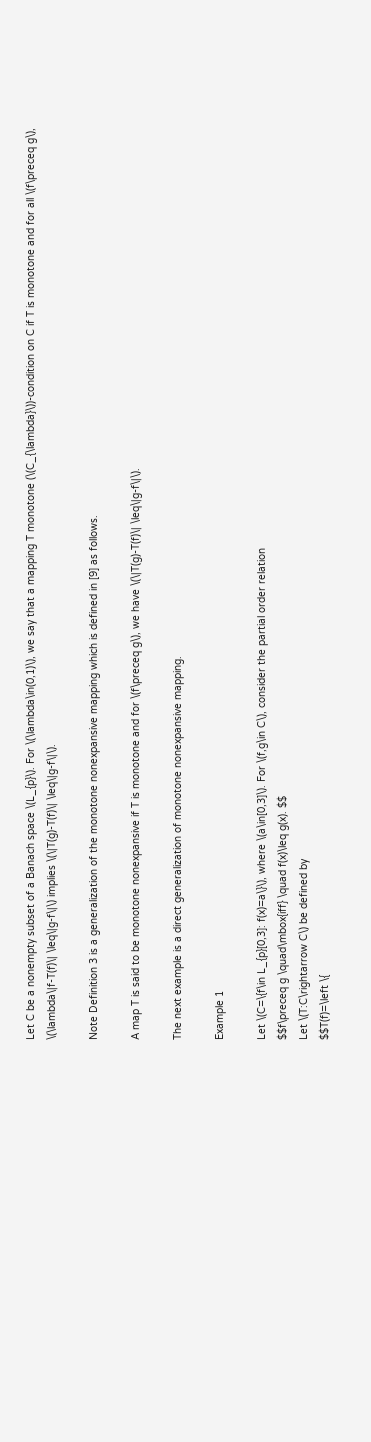Let C be a nonempty subset of a Banach space \(L_{p}\). For \(\lambda\in(0,1)\), we say that a mapping T monotone (\(C_{\lambda}\))-condition on C if T is monotone and for all \(f\preceq g\), \(\lambda\|f-T(f)\| \leq\|g-f\|\) implies \(\|T(g)-T(f)\| \leq\|g-f\|\).

Note Definition 3 is a generalization of the monotone nonexpansive mapping which is defined in [9] as follows.

A map T is said to be monotone nonexpansive if T is monotone and for \(f\preceq g\), we have \(\|T(g)-T(f)\| \leq\|g-f\|\).

The next example is a direct generalization of monotone nonexpansive mapping.

Example 1

Let \(C=\{f\in L_{p}[0,3]: f(x)=a\}\), where \(a\in[0,3]\). For \(f,g\in C\), consider the partial order relation
$$f\preceq g \quad\mbox{iff} \quad f(x)\leq g(x). $$
Let \(T:C\rightarrow C\) be defined by
$$T(f)=\left \{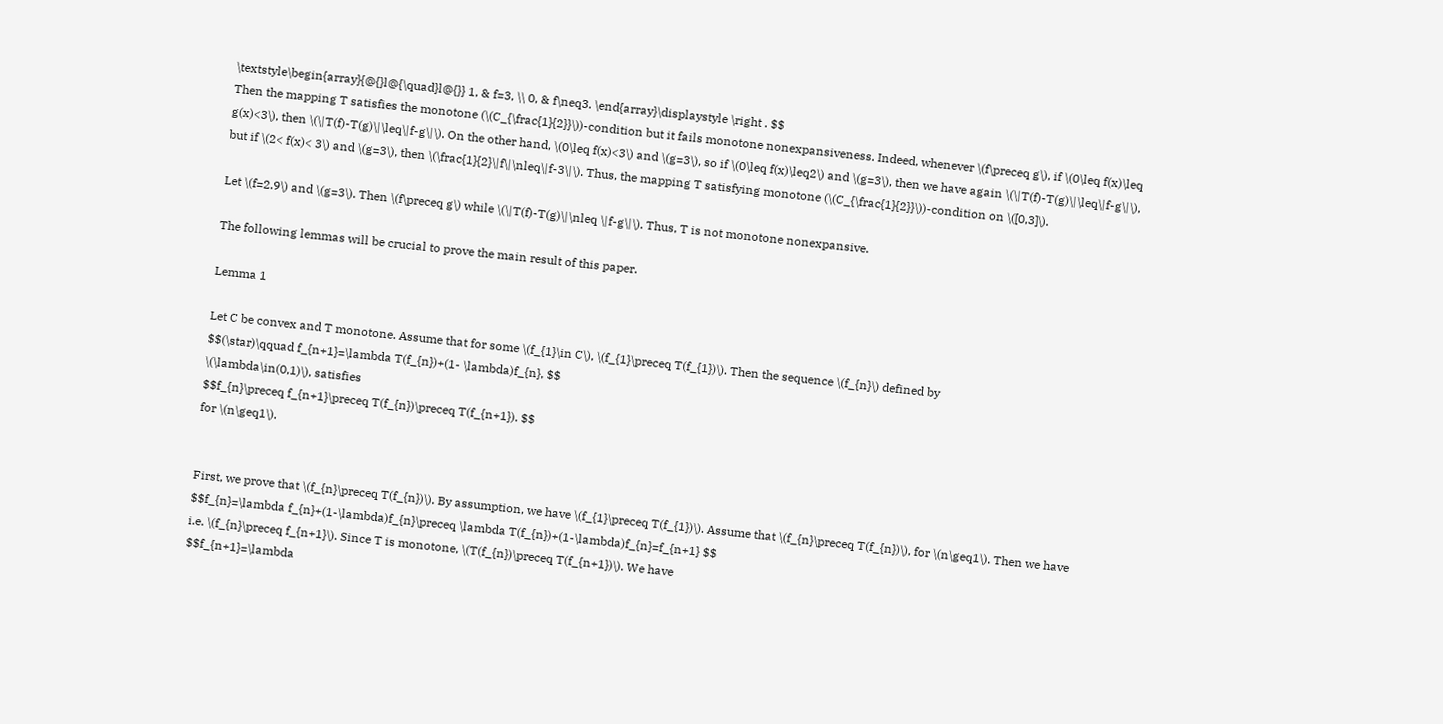\textstyle\begin{array}{@{}l@{\quad}l@{}} 1, & f=3, \\ 0, & f\neq3. \end{array}\displaystyle \right . $$
Then the mapping T satisfies the monotone (\(C_{\frac{1}{2}}\))-condition but it fails monotone nonexpansiveness. Indeed, whenever \(f\preceq g\), if \(0\leq f(x)\leq g(x)<3\), then \(\|T(f)-T(g)\|\leq\|f-g\|\). On the other hand, \(0\leq f(x)<3\) and \(g=3\), so if \(0\leq f(x)\leq2\) and \(g=3\), then we have again \(\|T(f)-T(g)\|\leq\|f-g\|\), but if \(2< f(x)< 3\) and \(g=3\), then \(\frac{1}{2}\|f\|\nleq\|f-3\|\). Thus, the mapping T satisfying monotone (\(C_{\frac{1}{2}}\))-condition on \([0,3]\).

Let \(f=2.9\) and \(g=3\). Then \(f\preceq g\) while \(\|T(f)-T(g)\|\nleq \|f-g\|\). Thus, T is not monotone nonexpansive.

The following lemmas will be crucial to prove the main result of this paper.

Lemma 1

Let C be convex and T monotone. Assume that for some \(f_{1}\in C\), \(f_{1}\preceq T(f_{1})\). Then the sequence \(f_{n}\) defined by
$$(\star)\qquad f_{n+1}=\lambda T(f_{n})+(1- \lambda)f_{n}, $$
\(\lambda\in(0,1)\), satisfies
$$f_{n}\preceq f_{n+1}\preceq T(f_{n})\preceq T(f_{n+1}). $$
for \(n\geq1\).


First, we prove that \(f_{n}\preceq T(f_{n})\). By assumption, we have \(f_{1}\preceq T(f_{1})\). Assume that \(f_{n}\preceq T(f_{n})\), for \(n\geq1\). Then we have
$$f_{n}=\lambda f_{n}+(1-\lambda)f_{n}\preceq \lambda T(f_{n})+(1-\lambda)f_{n}=f_{n+1} $$
i.e. \(f_{n}\preceq f_{n+1}\). Since T is monotone, \(T(f_{n})\preceq T(f_{n+1})\). We have
$$f_{n+1}=\lambda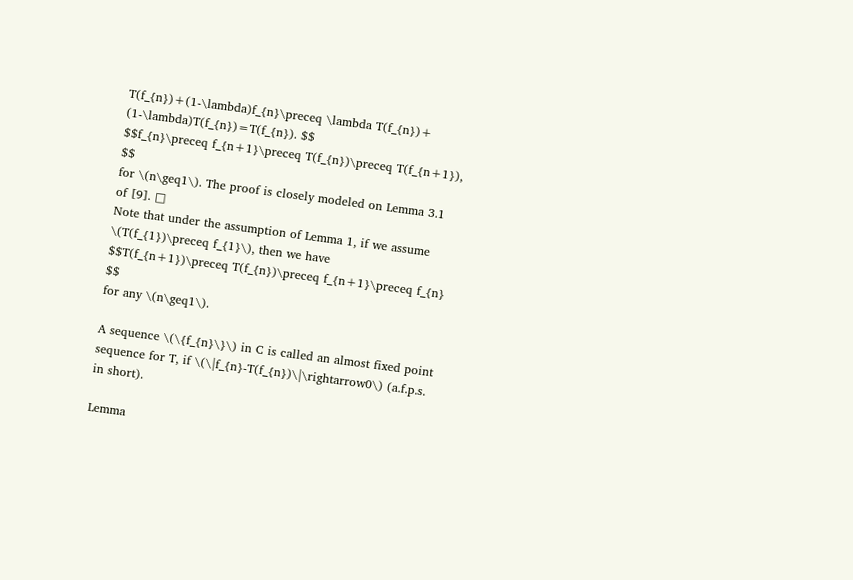T(f_{n})+(1-\lambda)f_{n}\preceq \lambda T(f_{n})+ (1-\lambda)T(f_{n})=T(f_{n}). $$
$$f_{n}\preceq f_{n+1}\preceq T(f_{n})\preceq T(f_{n+1}), $$
for \(n\geq1\). The proof is closely modeled on Lemma 3.1 of [9]. □
Note that under the assumption of Lemma 1, if we assume \(T(f_{1})\preceq f_{1}\), then we have
$$T(f_{n+1})\preceq T(f_{n})\preceq f_{n+1}\preceq f_{n} $$
for any \(n\geq1\).

A sequence \(\{f_{n}\}\) in C is called an almost fixed point sequence for T, if \(\|f_{n}-T(f_{n})\|\rightarrow0\) (a.f.p.s. in short).

Lemma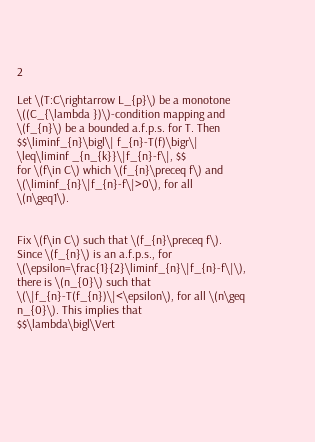2

Let \(T:C\rightarrow L_{p}\) be a monotone \((C_{\lambda })\)-condition mapping and \(f_{n}\) be a bounded a.f.p.s. for T. Then
$$\liminf_{n}\bigl\| f_{n}-T(f)\bigr\| \leq\liminf _{n_{k}}\|f_{n}-f\|, $$
for \(f\in C\) which \(f_{n}\preceq f\) and \(\liminf_{n}\|f_{n}-f\|>0\), for all \(n\geq1\).


Fix \(f\in C\) such that \(f_{n}\preceq f\). Since \(f_{n}\) is an a.f.p.s., for \(\epsilon=\frac{1}{2}\liminf_{n}\|f_{n}-f\|\), there is \(n_{0}\) such that \(\|f_{n}-T(f_{n})\|<\epsilon\), for all \(n\geq n_{0}\). This implies that
$$\lambda\bigl\Vert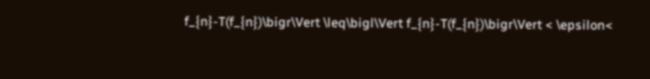f_{n}-T(f_{n})\bigr\Vert \leq\bigl\Vert f_{n}-T(f_{n})\bigr\Vert < \epsilon<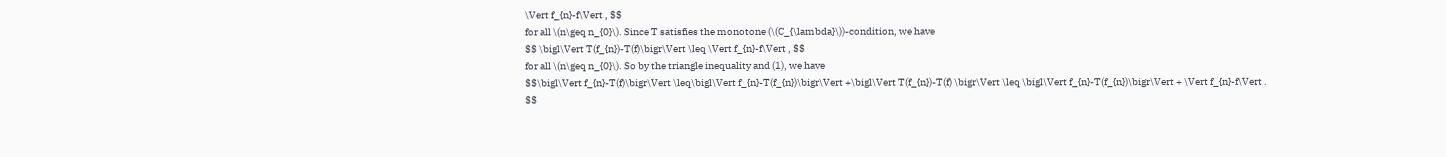\Vert f_{n}-f\Vert , $$
for all \(n\geq n_{0}\). Since T satisfies the monotone (\(C_{\lambda}\))-condition, we have
$$ \bigl\Vert T(f_{n})-T(f)\bigr\Vert \leq \Vert f_{n}-f\Vert , $$
for all \(n\geq n_{0}\). So by the triangle inequality and (1), we have
$$\bigl\Vert f_{n}-T(f)\bigr\Vert \leq\bigl\Vert f_{n}-T(f_{n})\bigr\Vert +\bigl\Vert T(f_{n})-T(f) \bigr\Vert \leq \bigl\Vert f_{n}-T(f_{n})\bigr\Vert + \Vert f_{n}-f\Vert . $$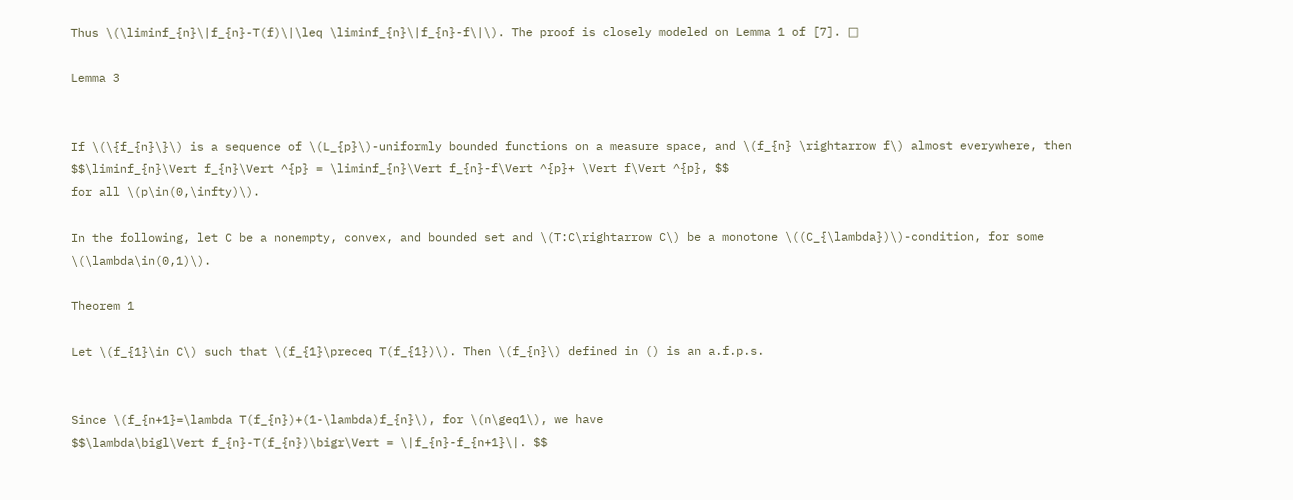Thus \(\liminf_{n}\|f_{n}-T(f)\|\leq \liminf_{n}\|f_{n}-f\|\). The proof is closely modeled on Lemma 1 of [7]. □

Lemma 3


If \(\{f_{n}\}\) is a sequence of \(L_{p}\)-uniformly bounded functions on a measure space, and \(f_{n} \rightarrow f\) almost everywhere, then
$$\liminf_{n}\Vert f_{n}\Vert ^{p} = \liminf_{n}\Vert f_{n}-f\Vert ^{p}+ \Vert f\Vert ^{p}, $$
for all \(p\in(0,\infty)\).

In the following, let C be a nonempty, convex, and bounded set and \(T:C\rightarrow C\) be a monotone \((C_{\lambda})\)-condition, for some \(\lambda\in(0,1)\).

Theorem 1

Let \(f_{1}\in C\) such that \(f_{1}\preceq T(f_{1})\). Then \(f_{n}\) defined in () is an a.f.p.s.


Since \(f_{n+1}=\lambda T(f_{n})+(1-\lambda)f_{n}\), for \(n\geq1\), we have
$$\lambda\bigl\Vert f_{n}-T(f_{n})\bigr\Vert = \|f_{n}-f_{n+1}\|. $$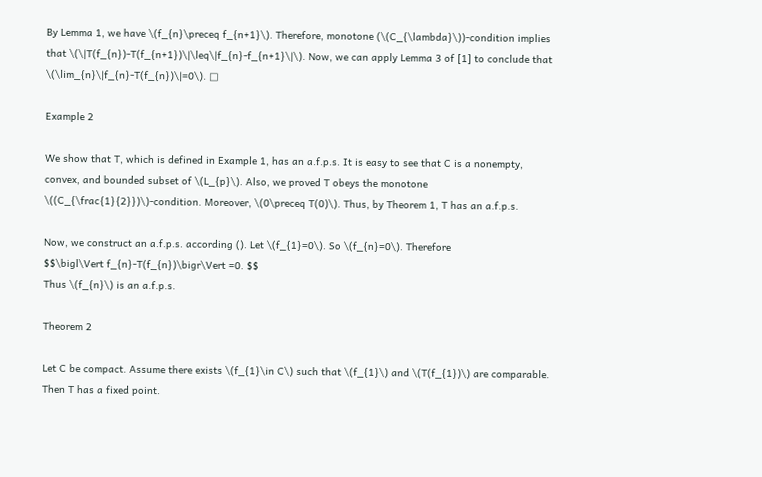By Lemma 1, we have \(f_{n}\preceq f_{n+1}\). Therefore, monotone (\(C_{\lambda}\))-condition implies that \(\|T(f_{n})-T(f_{n+1})\|\leq\|f_{n}-f_{n+1}\|\). Now, we can apply Lemma 3 of [1] to conclude that \(\lim_{n}\|f_{n}-T(f_{n})\|=0\). □

Example 2

We show that T, which is defined in Example 1, has an a.f.p.s. It is easy to see that C is a nonempty, convex, and bounded subset of \(L_{p}\). Also, we proved T obeys the monotone \((C_{\frac{1}{2}})\)-condition. Moreover, \(0\preceq T(0)\). Thus, by Theorem 1, T has an a.f.p.s.

Now, we construct an a.f.p.s. according (). Let \(f_{1}=0\). So \(f_{n}=0\). Therefore
$$\bigl\Vert f_{n}-T(f_{n})\bigr\Vert =0. $$
Thus \(f_{n}\) is an a.f.p.s.

Theorem 2

Let C be compact. Assume there exists \(f_{1}\in C\) such that \(f_{1}\) and \(T(f_{1})\) are comparable. Then T has a fixed point.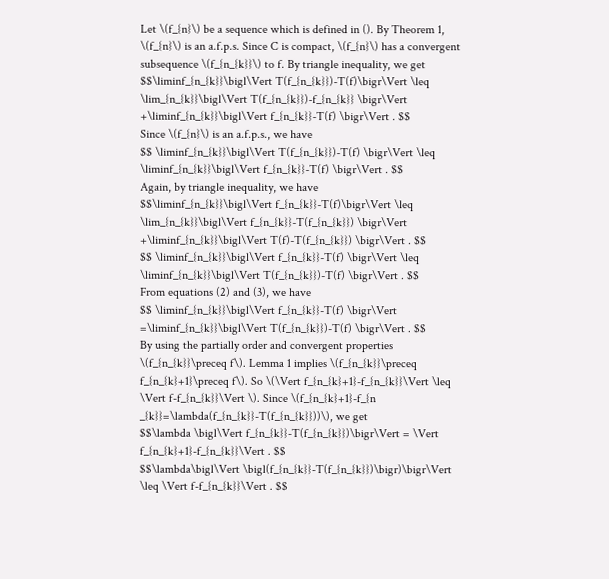Let \(f_{n}\) be a sequence which is defined in (). By Theorem 1, \(f_{n}\) is an a.f.p.s. Since C is compact, \(f_{n}\) has a convergent subsequence \(f_{n_{k}}\) to f. By triangle inequality, we get
$$\liminf_{n_{k}}\bigl\Vert T(f_{n_{k}})-T(f)\bigr\Vert \leq \lim_{n_{k}}\bigl\Vert T(f_{n_{k}})-f_{n_{k}} \bigr\Vert +\liminf_{n_{k}}\bigl\Vert f_{n_{k}}-T(f) \bigr\Vert . $$
Since \(f_{n}\) is an a.f.p.s., we have
$$ \liminf_{n_{k}}\bigl\Vert T(f_{n_{k}})-T(f) \bigr\Vert \leq \liminf_{n_{k}}\bigl\Vert f_{n_{k}}-T(f) \bigr\Vert . $$
Again, by triangle inequality, we have
$$\liminf_{n_{k}}\bigl\Vert f_{n_{k}}-T(f)\bigr\Vert \leq \lim_{n_{k}}\bigl\Vert f_{n_{k}}-T(f_{n_{k}}) \bigr\Vert +\liminf_{n_{k}}\bigl\Vert T(f)-T(f_{n_{k}}) \bigr\Vert . $$
$$ \liminf_{n_{k}}\bigl\Vert f_{n_{k}}-T(f) \bigr\Vert \leq \liminf_{n_{k}}\bigl\Vert T(f_{n_{k}})-T(f) \bigr\Vert . $$
From equations (2) and (3), we have
$$ \liminf_{n_{k}}\bigl\Vert f_{n_{k}}-T(f) \bigr\Vert =\liminf_{n_{k}}\bigl\Vert T(f_{n_{k}})-T(f) \bigr\Vert . $$
By using the partially order and convergent properties \(f_{n_{k}}\preceq f\). Lemma 1 implies \(f_{n_{k}}\preceq f_{n_{k}+1}\preceq f\). So \(\Vert f_{n_{k}+1}-f_{n_{k}}\Vert \leq \Vert f-f_{n_{k}}\Vert \). Since \(f_{n_{k}+1}-f_{n _{k}}=\lambda(f_{n_{k}}-T(f_{n_{k}}))\), we get
$$\lambda \bigl\Vert f_{n_{k}}-T(f_{n_{k}})\bigr\Vert = \Vert f_{n_{k}+1}-f_{n_{k}}\Vert . $$
$$\lambda\bigl\Vert \bigl(f_{n_{k}}-T(f_{n_{k}})\bigr)\bigr\Vert \leq \Vert f-f_{n_{k}}\Vert . $$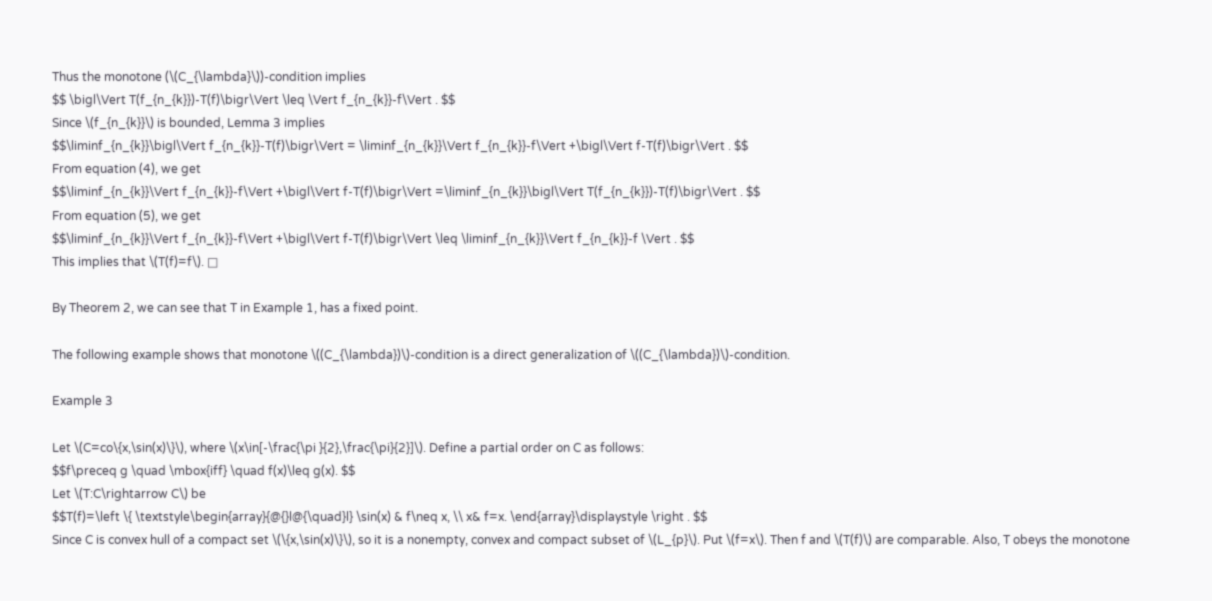Thus the monotone (\(C_{\lambda}\))-condition implies
$$ \bigl\Vert T(f_{n_{k}})-T(f)\bigr\Vert \leq \Vert f_{n_{k}}-f\Vert . $$
Since \(f_{n_{k}}\) is bounded, Lemma 3 implies
$$\liminf_{n_{k}}\bigl\Vert f_{n_{k}}-T(f)\bigr\Vert = \liminf_{n_{k}}\Vert f_{n_{k}}-f\Vert +\bigl\Vert f-T(f)\bigr\Vert . $$
From equation (4), we get
$$\liminf_{n_{k}}\Vert f_{n_{k}}-f\Vert +\bigl\Vert f-T(f)\bigr\Vert =\liminf_{n_{k}}\bigl\Vert T(f_{n_{k}})-T(f)\bigr\Vert . $$
From equation (5), we get
$$\liminf_{n_{k}}\Vert f_{n_{k}}-f\Vert +\bigl\Vert f-T(f)\bigr\Vert \leq \liminf_{n_{k}}\Vert f_{n_{k}}-f \Vert . $$
This implies that \(T(f)=f\). □

By Theorem 2, we can see that T in Example 1, has a fixed point.

The following example shows that monotone \((C_{\lambda})\)-condition is a direct generalization of \((C_{\lambda})\)-condition.

Example 3

Let \(C=co\{x,\sin(x)\}\), where \(x\in[-\frac{\pi }{2},\frac{\pi}{2}]\). Define a partial order on C as follows:
$$f\preceq g \quad \mbox{iff} \quad f(x)\leq g(x). $$
Let \(T:C\rightarrow C\) be
$$T(f)=\left \{ \textstyle\begin{array}{@{}l@{\quad}l} \sin(x) & f\neq x, \\ x& f=x. \end{array}\displaystyle \right . $$
Since C is convex hull of a compact set \(\{x,\sin(x)\}\), so it is a nonempty, convex and compact subset of \(L_{p}\). Put \(f=x\). Then f and \(T(f)\) are comparable. Also, T obeys the monotone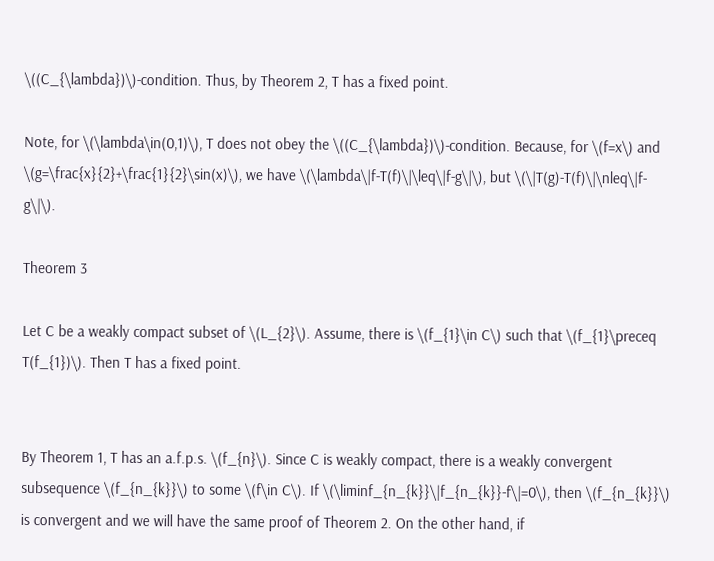\((C_{\lambda})\)-condition. Thus, by Theorem 2, T has a fixed point.

Note, for \(\lambda\in(0,1)\), T does not obey the \((C_{\lambda})\)-condition. Because, for \(f=x\) and \(g=\frac{x}{2}+\frac{1}{2}\sin(x)\), we have \(\lambda\|f-T(f)\|\leq\|f-g\|\), but \(\|T(g)-T(f)\|\nleq\|f-g\|\).

Theorem 3

Let C be a weakly compact subset of \(L_{2}\). Assume, there is \(f_{1}\in C\) such that \(f_{1}\preceq T(f_{1})\). Then T has a fixed point.


By Theorem 1, T has an a.f.p.s. \(f_{n}\). Since C is weakly compact, there is a weakly convergent subsequence \(f_{n_{k}}\) to some \(f\in C\). If \(\liminf_{n_{k}}\|f_{n_{k}}-f\|=0\), then \(f_{n_{k}}\) is convergent and we will have the same proof of Theorem 2. On the other hand, if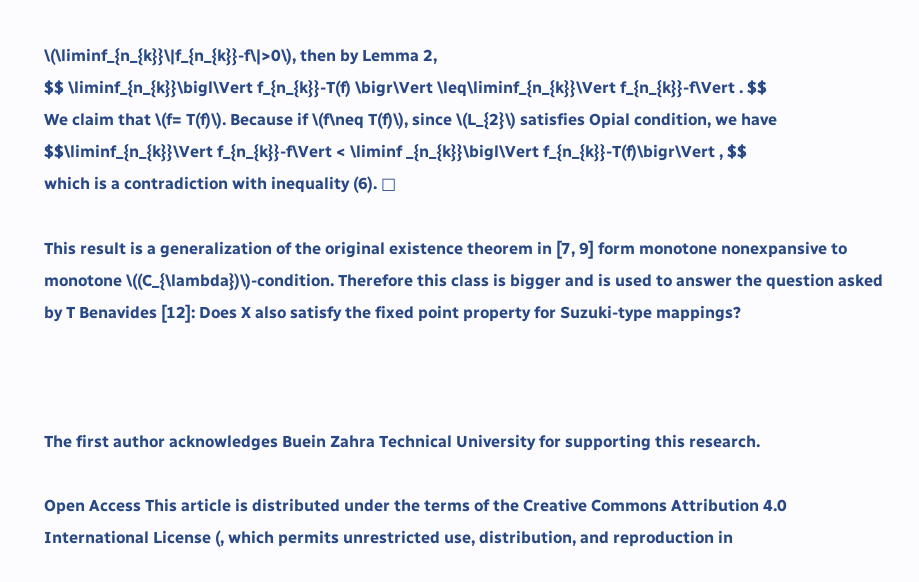\(\liminf_{n_{k}}\|f_{n_{k}}-f\|>0\), then by Lemma 2,
$$ \liminf_{n_{k}}\bigl\Vert f_{n_{k}}-T(f) \bigr\Vert \leq\liminf_{n_{k}}\Vert f_{n_{k}}-f\Vert . $$
We claim that \(f= T(f)\). Because if \(f\neq T(f)\), since \(L_{2}\) satisfies Opial condition, we have
$$\liminf_{n_{k}}\Vert f_{n_{k}}-f\Vert < \liminf _{n_{k}}\bigl\Vert f_{n_{k}}-T(f)\bigr\Vert , $$
which is a contradiction with inequality (6). □

This result is a generalization of the original existence theorem in [7, 9] form monotone nonexpansive to monotone \((C_{\lambda})\)-condition. Therefore this class is bigger and is used to answer the question asked by T Benavides [12]: Does X also satisfy the fixed point property for Suzuki-type mappings?



The first author acknowledges Buein Zahra Technical University for supporting this research.

Open Access This article is distributed under the terms of the Creative Commons Attribution 4.0 International License (, which permits unrestricted use, distribution, and reproduction in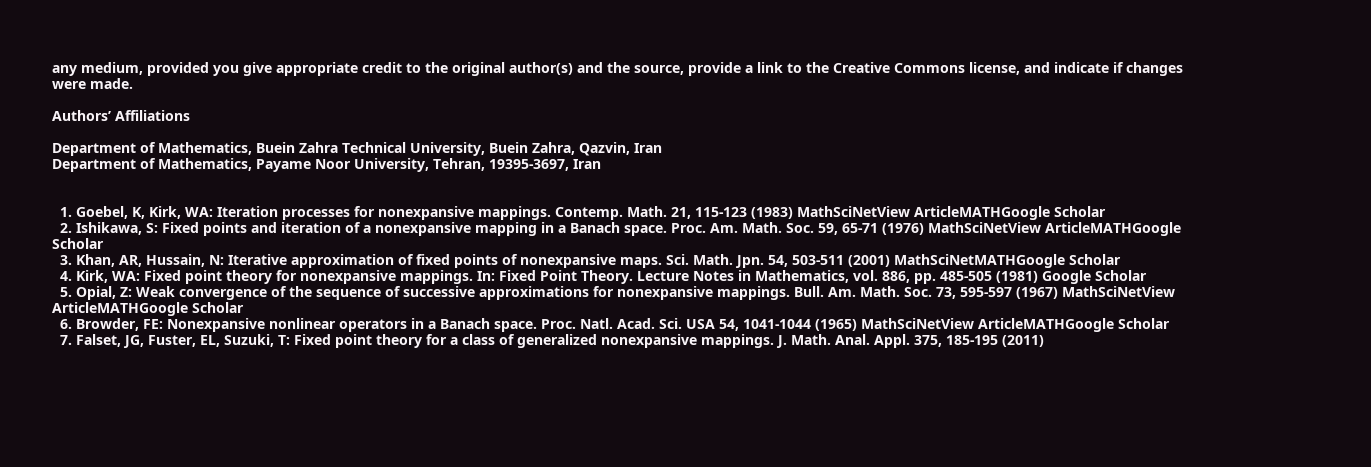any medium, provided you give appropriate credit to the original author(s) and the source, provide a link to the Creative Commons license, and indicate if changes were made.

Authors’ Affiliations

Department of Mathematics, Buein Zahra Technical University, Buein Zahra, Qazvin, Iran
Department of Mathematics, Payame Noor University, Tehran, 19395-3697, Iran


  1. Goebel, K, Kirk, WA: Iteration processes for nonexpansive mappings. Contemp. Math. 21, 115-123 (1983) MathSciNetView ArticleMATHGoogle Scholar
  2. Ishikawa, S: Fixed points and iteration of a nonexpansive mapping in a Banach space. Proc. Am. Math. Soc. 59, 65-71 (1976) MathSciNetView ArticleMATHGoogle Scholar
  3. Khan, AR, Hussain, N: Iterative approximation of fixed points of nonexpansive maps. Sci. Math. Jpn. 54, 503-511 (2001) MathSciNetMATHGoogle Scholar
  4. Kirk, WA: Fixed point theory for nonexpansive mappings. In: Fixed Point Theory. Lecture Notes in Mathematics, vol. 886, pp. 485-505 (1981) Google Scholar
  5. Opial, Z: Weak convergence of the sequence of successive approximations for nonexpansive mappings. Bull. Am. Math. Soc. 73, 595-597 (1967) MathSciNetView ArticleMATHGoogle Scholar
  6. Browder, FE: Nonexpansive nonlinear operators in a Banach space. Proc. Natl. Acad. Sci. USA 54, 1041-1044 (1965) MathSciNetView ArticleMATHGoogle Scholar
  7. Falset, JG, Fuster, EL, Suzuki, T: Fixed point theory for a class of generalized nonexpansive mappings. J. Math. Anal. Appl. 375, 185-195 (2011)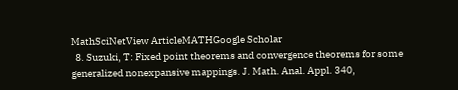MathSciNetView ArticleMATHGoogle Scholar
  8. Suzuki, T: Fixed point theorems and convergence theorems for some generalized nonexpansive mappings. J. Math. Anal. Appl. 340,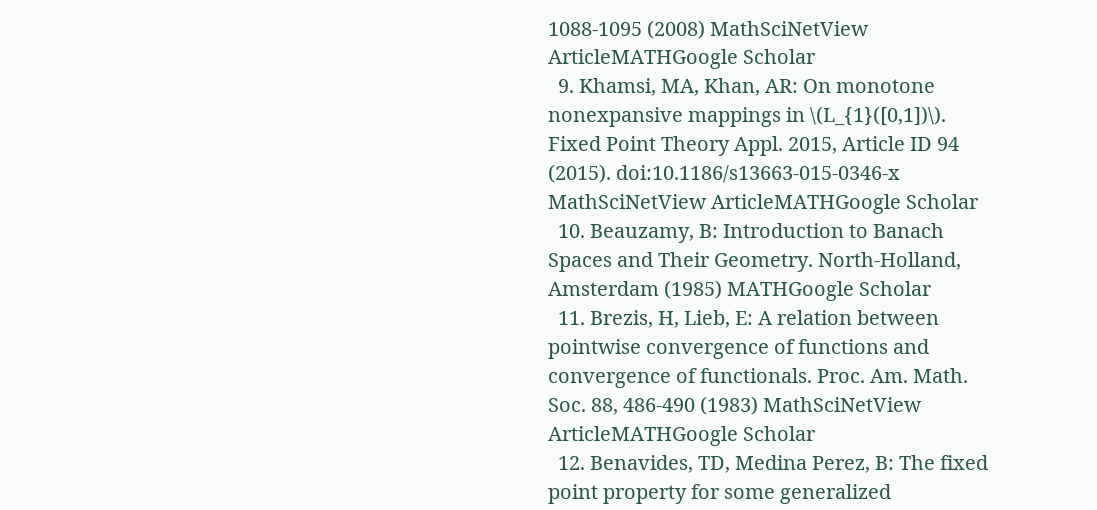1088-1095 (2008) MathSciNetView ArticleMATHGoogle Scholar
  9. Khamsi, MA, Khan, AR: On monotone nonexpansive mappings in \(L_{1}([0,1])\). Fixed Point Theory Appl. 2015, Article ID 94 (2015). doi:10.1186/s13663-015-0346-x MathSciNetView ArticleMATHGoogle Scholar
  10. Beauzamy, B: Introduction to Banach Spaces and Their Geometry. North-Holland, Amsterdam (1985) MATHGoogle Scholar
  11. Brezis, H, Lieb, E: A relation between pointwise convergence of functions and convergence of functionals. Proc. Am. Math. Soc. 88, 486-490 (1983) MathSciNetView ArticleMATHGoogle Scholar
  12. Benavides, TD, Medina Perez, B: The fixed point property for some generalized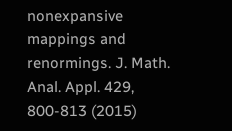nonexpansive mappings and renormings. J. Math. Anal. Appl. 429, 800-813 (2015)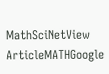MathSciNetView ArticleMATHGoogle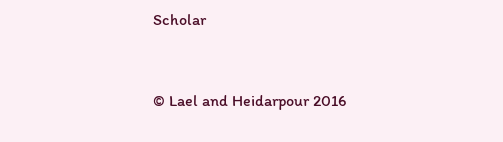Scholar


© Lael and Heidarpour 2016